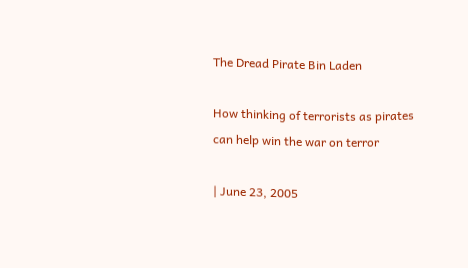The Dread Pirate Bin Laden

How thinking of terrorists as pirates can help win the war on terror

| June 23, 2005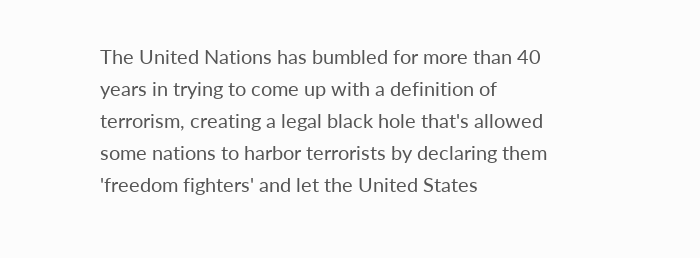The United Nations has bumbled for more than 40 years in trying to come up with a definition of terrorism, creating a legal black hole that's allowed some nations to harbor terrorists by declaring them 'freedom fighters' and let the United States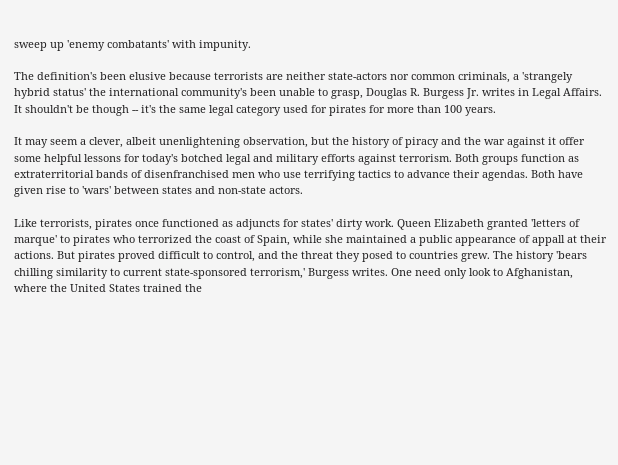sweep up 'enemy combatants' with impunity.

The definition's been elusive because terrorists are neither state-actors nor common criminals, a 'strangely hybrid status' the international community's been unable to grasp, Douglas R. Burgess Jr. writes in Legal Affairs. It shouldn't be though -- it's the same legal category used for pirates for more than 100 years.

It may seem a clever, albeit unenlightening observation, but the history of piracy and the war against it offer some helpful lessons for today's botched legal and military efforts against terrorism. Both groups function as extraterritorial bands of disenfranchised men who use terrifying tactics to advance their agendas. Both have given rise to 'wars' between states and non-state actors.

Like terrorists, pirates once functioned as adjuncts for states' dirty work. Queen Elizabeth granted 'letters of marque' to pirates who terrorized the coast of Spain, while she maintained a public appearance of appall at their actions. But pirates proved difficult to control, and the threat they posed to countries grew. The history 'bears chilling similarity to current state-sponsored terrorism,' Burgess writes. One need only look to Afghanistan, where the United States trained the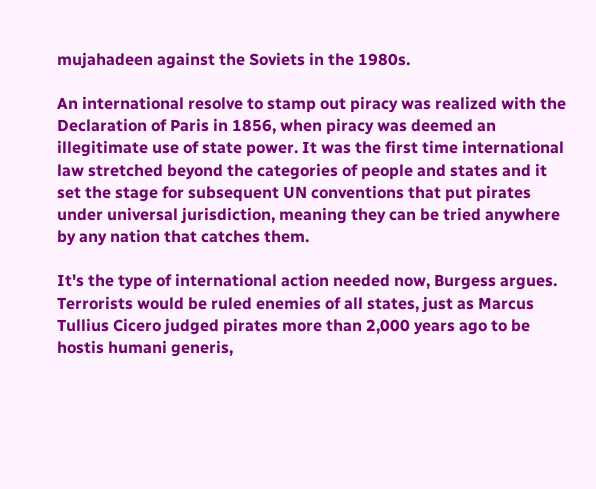mujahadeen against the Soviets in the 1980s.

An international resolve to stamp out piracy was realized with the Declaration of Paris in 1856, when piracy was deemed an illegitimate use of state power. It was the first time international law stretched beyond the categories of people and states and it set the stage for subsequent UN conventions that put pirates under universal jurisdiction, meaning they can be tried anywhere by any nation that catches them.

It's the type of international action needed now, Burgess argues. Terrorists would be ruled enemies of all states, just as Marcus Tullius Cicero judged pirates more than 2,000 years ago to be hostis humani generis,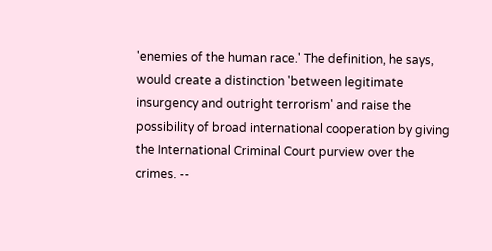'enemies of the human race.' The definition, he says, would create a distinction 'between legitimate insurgency and outright terrorism' and raise the possibility of broad international cooperation by giving the International Criminal Court purview over the crimes. --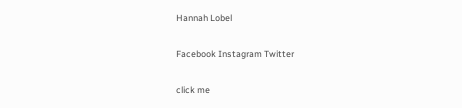Hannah Lobel

Facebook Instagram Twitter

click me